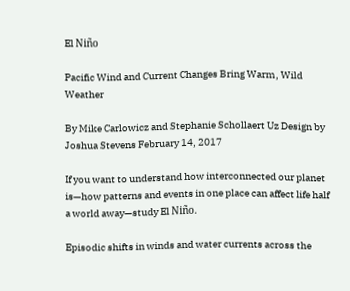El Niño

Pacific Wind and Current Changes Bring Warm, Wild Weather

By Mike Carlowicz and Stephanie Schollaert Uz Design by Joshua Stevens February 14, 2017

If you want to understand how interconnected our planet is—how patterns and events in one place can affect life half a world away—study El Niño.

Episodic shifts in winds and water currents across the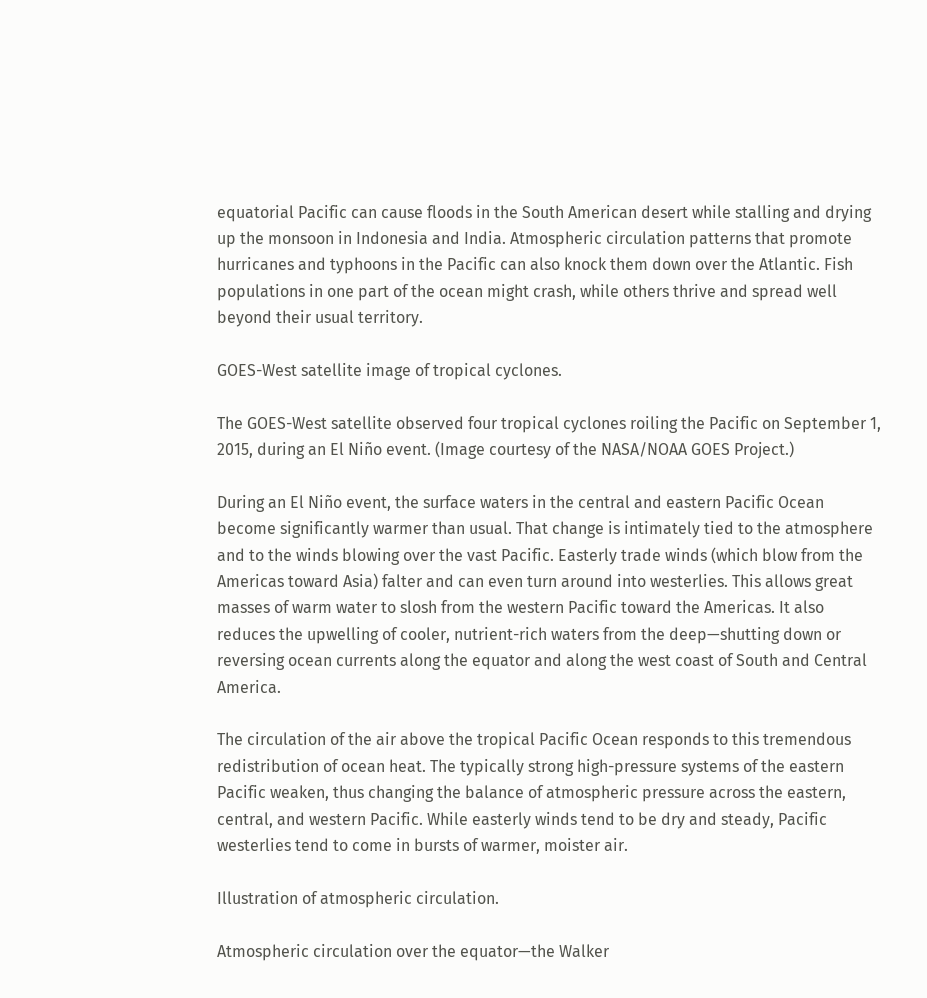equatorial Pacific can cause floods in the South American desert while stalling and drying up the monsoon in Indonesia and India. Atmospheric circulation patterns that promote hurricanes and typhoons in the Pacific can also knock them down over the Atlantic. Fish populations in one part of the ocean might crash, while others thrive and spread well beyond their usual territory.

GOES-West satellite image of tropical cyclones.

The GOES-West satellite observed four tropical cyclones roiling the Pacific on September 1, 2015, during an El Niño event. (Image courtesy of the NASA/NOAA GOES Project.)

During an El Niño event, the surface waters in the central and eastern Pacific Ocean become significantly warmer than usual. That change is intimately tied to the atmosphere and to the winds blowing over the vast Pacific. Easterly trade winds (which blow from the Americas toward Asia) falter and can even turn around into westerlies. This allows great masses of warm water to slosh from the western Pacific toward the Americas. It also reduces the upwelling of cooler, nutrient-rich waters from the deep—shutting down or reversing ocean currents along the equator and along the west coast of South and Central America.

The circulation of the air above the tropical Pacific Ocean responds to this tremendous redistribution of ocean heat. The typically strong high-pressure systems of the eastern Pacific weaken, thus changing the balance of atmospheric pressure across the eastern, central, and western Pacific. While easterly winds tend to be dry and steady, Pacific westerlies tend to come in bursts of warmer, moister air.

Illustration of atmospheric circulation.

Atmospheric circulation over the equator—the Walker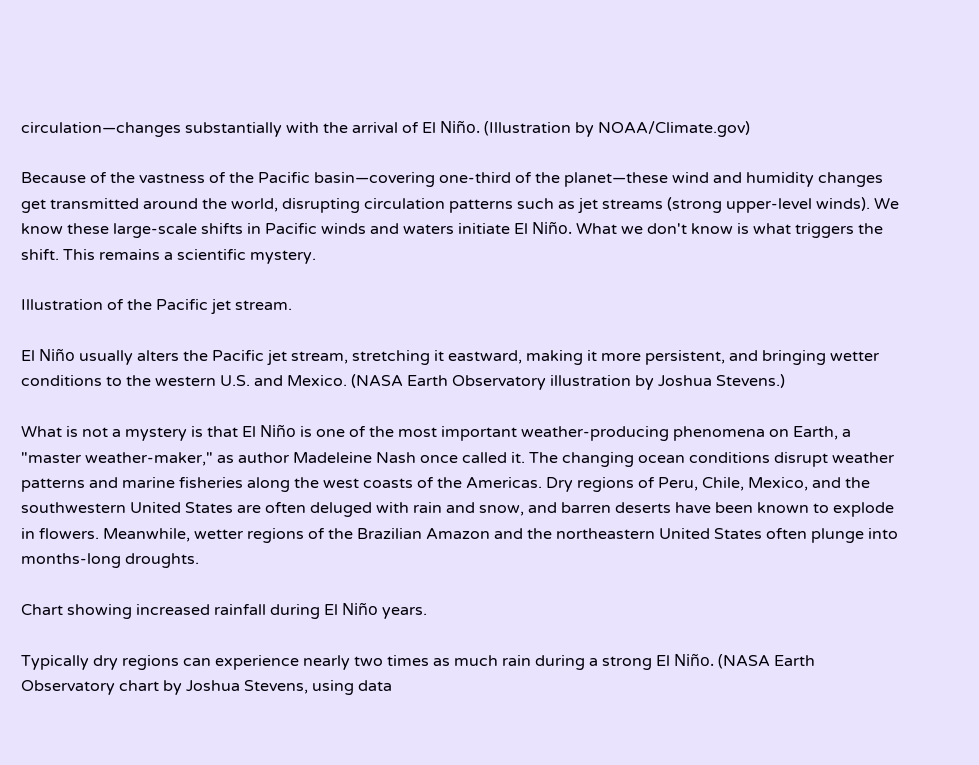circulation—changes substantially with the arrival of El Niño. (Illustration by NOAA/Climate.gov)

Because of the vastness of the Pacific basin—covering one-third of the planet—these wind and humidity changes get transmitted around the world, disrupting circulation patterns such as jet streams (strong upper-level winds). We know these large-scale shifts in Pacific winds and waters initiate El Niño. What we don't know is what triggers the shift. This remains a scientific mystery.

Illustration of the Pacific jet stream.

El Niño usually alters the Pacific jet stream, stretching it eastward, making it more persistent, and bringing wetter conditions to the western U.S. and Mexico. (NASA Earth Observatory illustration by Joshua Stevens.)

What is not a mystery is that El Niño is one of the most important weather-producing phenomena on Earth, a "master weather-maker," as author Madeleine Nash once called it. The changing ocean conditions disrupt weather patterns and marine fisheries along the west coasts of the Americas. Dry regions of Peru, Chile, Mexico, and the southwestern United States are often deluged with rain and snow, and barren deserts have been known to explode in flowers. Meanwhile, wetter regions of the Brazilian Amazon and the northeastern United States often plunge into months-long droughts.

Chart showing increased rainfall during El Niño years.

Typically dry regions can experience nearly two times as much rain during a strong El Niño. (NASA Earth Observatory chart by Joshua Stevens, using data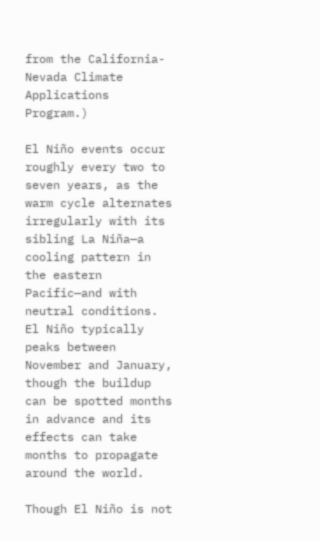from the California-Nevada Climate Applications Program.)

El Niño events occur roughly every two to seven years, as the warm cycle alternates irregularly with its sibling La Niña—a cooling pattern in the eastern Pacific—and with neutral conditions. El Niño typically peaks between November and January, though the buildup can be spotted months in advance and its effects can take months to propagate around the world.

Though El Niño is not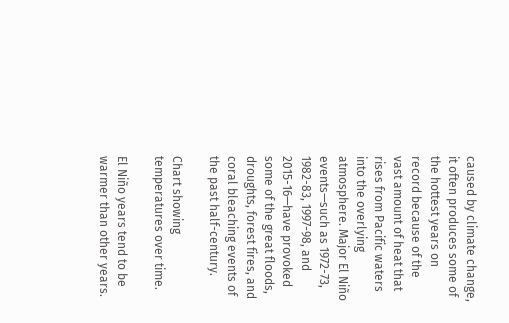caused by climate change, it often produces some of the hottest years on record because of the vast amount of heat that rises from Pacific waters into the overlying atmosphere. Major El Niño events—such as 1972-73, 1982-83, 1997-98, and 2015-16—have provoked some of the great floods, droughts, forest fires, and coral bleaching events of the past half-century.

Chart showing temperatures over time.

El Niño years tend to be warmer than other years.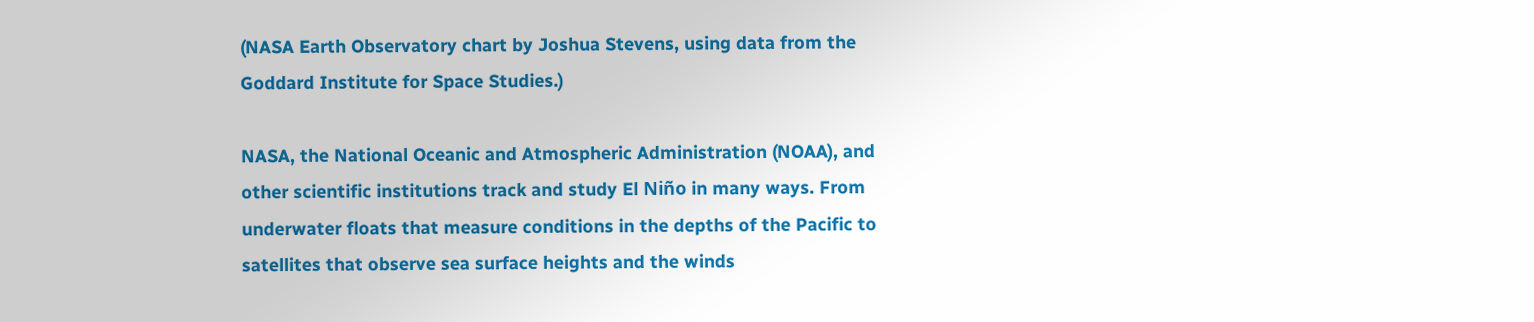(NASA Earth Observatory chart by Joshua Stevens, using data from the Goddard Institute for Space Studies.)

NASA, the National Oceanic and Atmospheric Administration (NOAA), and other scientific institutions track and study El Niño in many ways. From underwater floats that measure conditions in the depths of the Pacific to satellites that observe sea surface heights and the winds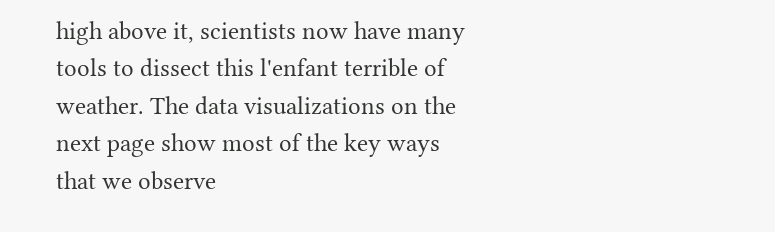high above it, scientists now have many tools to dissect this l'enfant terrible of weather. The data visualizations on the next page show most of the key ways that we observe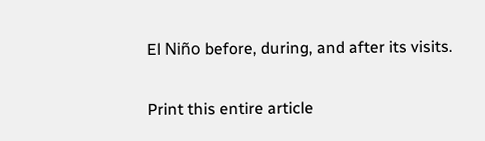El Niño before, during, and after its visits.

Print this entire article